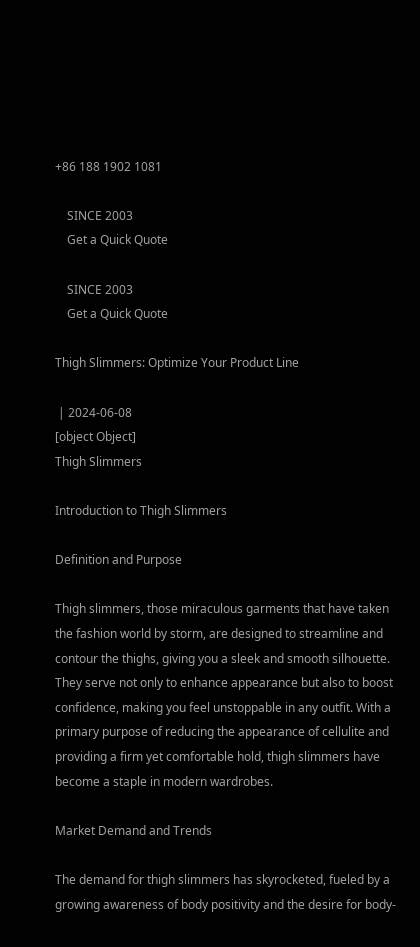+86 188 1902 1081

    SINCE 2003
    Get a Quick Quote

    SINCE 2003
    Get a Quick Quote

Thigh Slimmers: Optimize Your Product Line

 | 2024-06-08
[object Object]
Thigh Slimmers

Introduction to Thigh Slimmers

Definition and Purpose

Thigh slimmers, those miraculous garments that have taken the fashion world by storm, are designed to streamline and contour the thighs, giving you a sleek and smooth silhouette. They serve not only to enhance appearance but also to boost confidence, making you feel unstoppable in any outfit. With a primary purpose of reducing the appearance of cellulite and providing a firm yet comfortable hold, thigh slimmers have become a staple in modern wardrobes.

Market Demand and Trends

The demand for thigh slimmers has skyrocketed, fueled by a growing awareness of body positivity and the desire for body-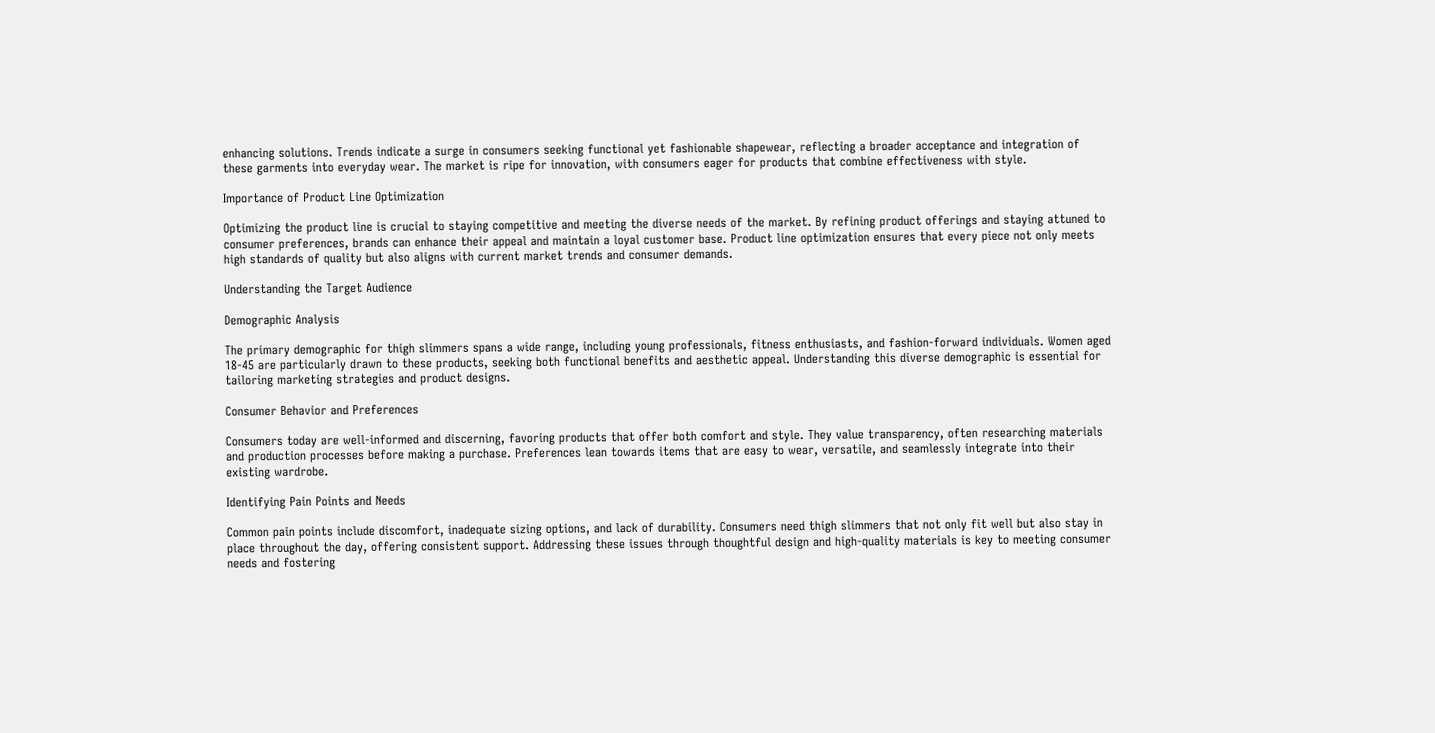enhancing solutions. Trends indicate a surge in consumers seeking functional yet fashionable shapewear, reflecting a broader acceptance and integration of these garments into everyday wear. The market is ripe for innovation, with consumers eager for products that combine effectiveness with style.

Importance of Product Line Optimization

Optimizing the product line is crucial to staying competitive and meeting the diverse needs of the market. By refining product offerings and staying attuned to consumer preferences, brands can enhance their appeal and maintain a loyal customer base. Product line optimization ensures that every piece not only meets high standards of quality but also aligns with current market trends and consumer demands.

Understanding the Target Audience

Demographic Analysis

The primary demographic for thigh slimmers spans a wide range, including young professionals, fitness enthusiasts, and fashion-forward individuals. Women aged 18-45 are particularly drawn to these products, seeking both functional benefits and aesthetic appeal. Understanding this diverse demographic is essential for tailoring marketing strategies and product designs.

Consumer Behavior and Preferences

Consumers today are well-informed and discerning, favoring products that offer both comfort and style. They value transparency, often researching materials and production processes before making a purchase. Preferences lean towards items that are easy to wear, versatile, and seamlessly integrate into their existing wardrobe.

Identifying Pain Points and Needs

Common pain points include discomfort, inadequate sizing options, and lack of durability. Consumers need thigh slimmers that not only fit well but also stay in place throughout the day, offering consistent support. Addressing these issues through thoughtful design and high-quality materials is key to meeting consumer needs and fostering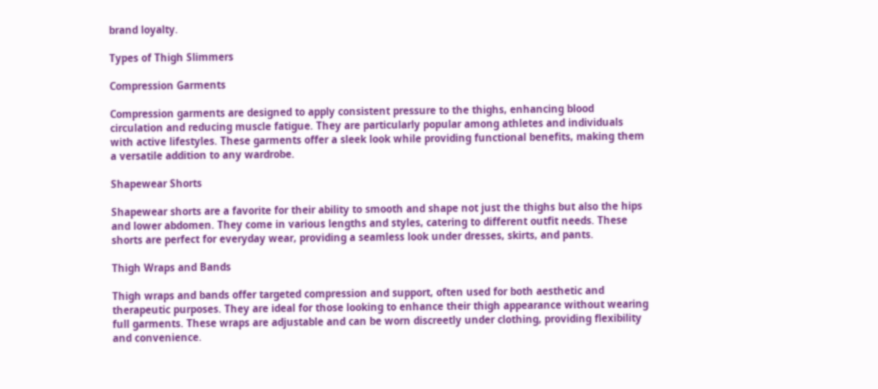brand loyalty.

Types of Thigh Slimmers

Compression Garments

Compression garments are designed to apply consistent pressure to the thighs, enhancing blood circulation and reducing muscle fatigue. They are particularly popular among athletes and individuals with active lifestyles. These garments offer a sleek look while providing functional benefits, making them a versatile addition to any wardrobe.

Shapewear Shorts

Shapewear shorts are a favorite for their ability to smooth and shape not just the thighs but also the hips and lower abdomen. They come in various lengths and styles, catering to different outfit needs. These shorts are perfect for everyday wear, providing a seamless look under dresses, skirts, and pants.

Thigh Wraps and Bands

Thigh wraps and bands offer targeted compression and support, often used for both aesthetic and therapeutic purposes. They are ideal for those looking to enhance their thigh appearance without wearing full garments. These wraps are adjustable and can be worn discreetly under clothing, providing flexibility and convenience.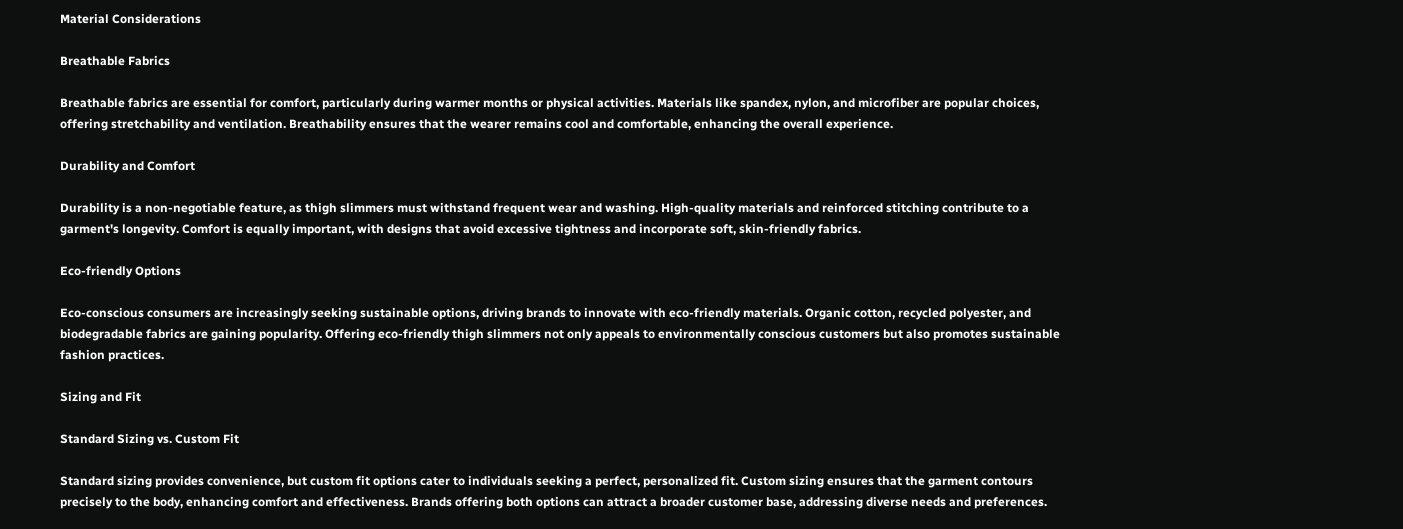Material Considerations

Breathable Fabrics

Breathable fabrics are essential for comfort, particularly during warmer months or physical activities. Materials like spandex, nylon, and microfiber are popular choices, offering stretchability and ventilation. Breathability ensures that the wearer remains cool and comfortable, enhancing the overall experience.

Durability and Comfort

Durability is a non-negotiable feature, as thigh slimmers must withstand frequent wear and washing. High-quality materials and reinforced stitching contribute to a garment's longevity. Comfort is equally important, with designs that avoid excessive tightness and incorporate soft, skin-friendly fabrics.

Eco-friendly Options

Eco-conscious consumers are increasingly seeking sustainable options, driving brands to innovate with eco-friendly materials. Organic cotton, recycled polyester, and biodegradable fabrics are gaining popularity. Offering eco-friendly thigh slimmers not only appeals to environmentally conscious customers but also promotes sustainable fashion practices.

Sizing and Fit

Standard Sizing vs. Custom Fit

Standard sizing provides convenience, but custom fit options cater to individuals seeking a perfect, personalized fit. Custom sizing ensures that the garment contours precisely to the body, enhancing comfort and effectiveness. Brands offering both options can attract a broader customer base, addressing diverse needs and preferences.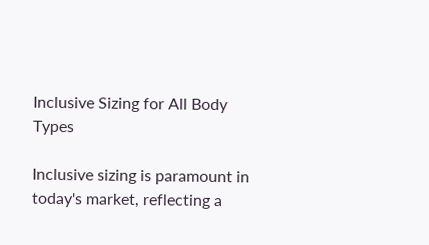Inclusive Sizing for All Body Types

Inclusive sizing is paramount in today's market, reflecting a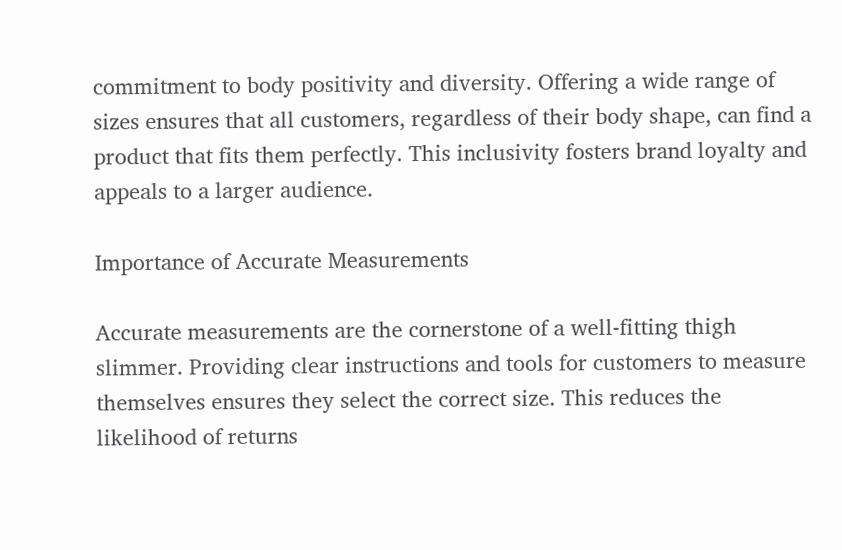commitment to body positivity and diversity. Offering a wide range of sizes ensures that all customers, regardless of their body shape, can find a product that fits them perfectly. This inclusivity fosters brand loyalty and appeals to a larger audience.

Importance of Accurate Measurements

Accurate measurements are the cornerstone of a well-fitting thigh slimmer. Providing clear instructions and tools for customers to measure themselves ensures they select the correct size. This reduces the likelihood of returns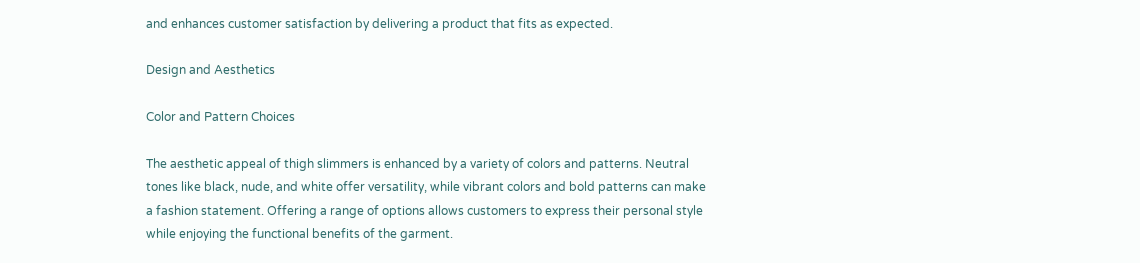and enhances customer satisfaction by delivering a product that fits as expected.

Design and Aesthetics

Color and Pattern Choices

The aesthetic appeal of thigh slimmers is enhanced by a variety of colors and patterns. Neutral tones like black, nude, and white offer versatility, while vibrant colors and bold patterns can make a fashion statement. Offering a range of options allows customers to express their personal style while enjoying the functional benefits of the garment.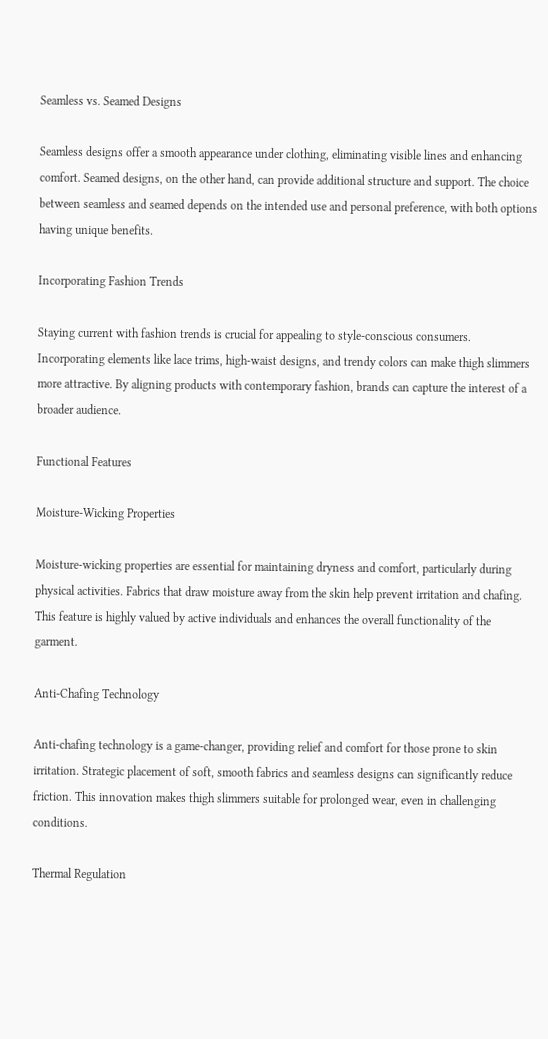Seamless vs. Seamed Designs

Seamless designs offer a smooth appearance under clothing, eliminating visible lines and enhancing comfort. Seamed designs, on the other hand, can provide additional structure and support. The choice between seamless and seamed depends on the intended use and personal preference, with both options having unique benefits.

Incorporating Fashion Trends

Staying current with fashion trends is crucial for appealing to style-conscious consumers. Incorporating elements like lace trims, high-waist designs, and trendy colors can make thigh slimmers more attractive. By aligning products with contemporary fashion, brands can capture the interest of a broader audience.

Functional Features

Moisture-Wicking Properties

Moisture-wicking properties are essential for maintaining dryness and comfort, particularly during physical activities. Fabrics that draw moisture away from the skin help prevent irritation and chafing. This feature is highly valued by active individuals and enhances the overall functionality of the garment.

Anti-Chafing Technology

Anti-chafing technology is a game-changer, providing relief and comfort for those prone to skin irritation. Strategic placement of soft, smooth fabrics and seamless designs can significantly reduce friction. This innovation makes thigh slimmers suitable for prolonged wear, even in challenging conditions.

Thermal Regulation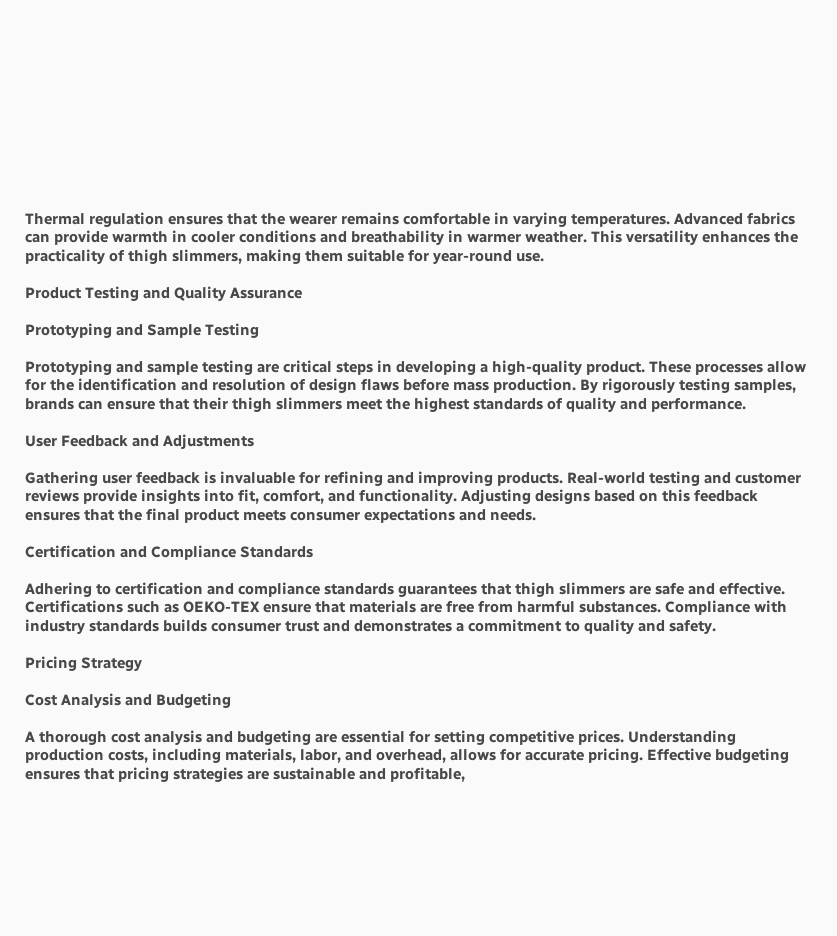Thermal regulation ensures that the wearer remains comfortable in varying temperatures. Advanced fabrics can provide warmth in cooler conditions and breathability in warmer weather. This versatility enhances the practicality of thigh slimmers, making them suitable for year-round use.

Product Testing and Quality Assurance

Prototyping and Sample Testing

Prototyping and sample testing are critical steps in developing a high-quality product. These processes allow for the identification and resolution of design flaws before mass production. By rigorously testing samples, brands can ensure that their thigh slimmers meet the highest standards of quality and performance.

User Feedback and Adjustments

Gathering user feedback is invaluable for refining and improving products. Real-world testing and customer reviews provide insights into fit, comfort, and functionality. Adjusting designs based on this feedback ensures that the final product meets consumer expectations and needs.

Certification and Compliance Standards

Adhering to certification and compliance standards guarantees that thigh slimmers are safe and effective. Certifications such as OEKO-TEX ensure that materials are free from harmful substances. Compliance with industry standards builds consumer trust and demonstrates a commitment to quality and safety.

Pricing Strategy

Cost Analysis and Budgeting

A thorough cost analysis and budgeting are essential for setting competitive prices. Understanding production costs, including materials, labor, and overhead, allows for accurate pricing. Effective budgeting ensures that pricing strategies are sustainable and profitable,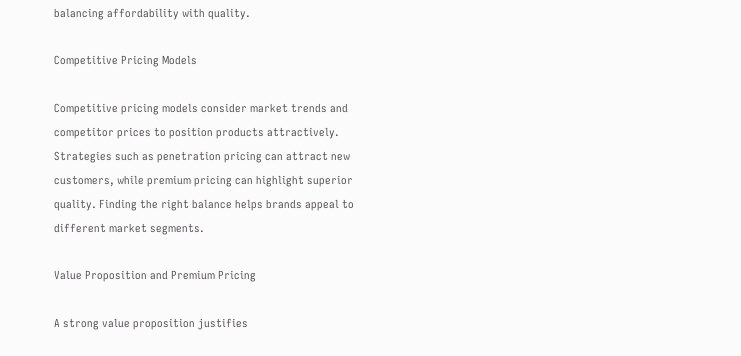balancing affordability with quality.

Competitive Pricing Models

Competitive pricing models consider market trends and competitor prices to position products attractively. Strategies such as penetration pricing can attract new customers, while premium pricing can highlight superior quality. Finding the right balance helps brands appeal to different market segments.

Value Proposition and Premium Pricing

A strong value proposition justifies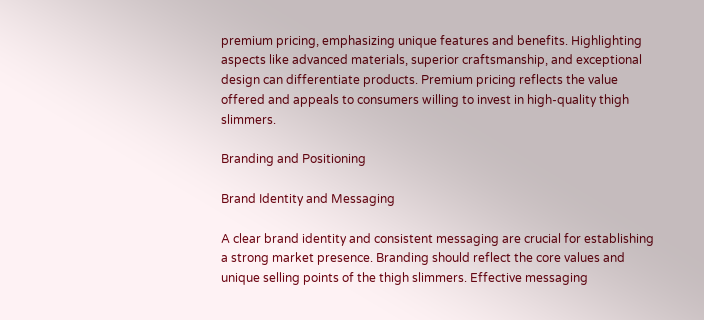premium pricing, emphasizing unique features and benefits. Highlighting aspects like advanced materials, superior craftsmanship, and exceptional design can differentiate products. Premium pricing reflects the value offered and appeals to consumers willing to invest in high-quality thigh slimmers.

Branding and Positioning

Brand Identity and Messaging

A clear brand identity and consistent messaging are crucial for establishing a strong market presence. Branding should reflect the core values and unique selling points of the thigh slimmers. Effective messaging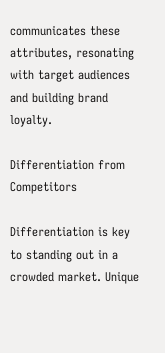communicates these attributes, resonating with target audiences and building brand loyalty.

Differentiation from Competitors

Differentiation is key to standing out in a crowded market. Unique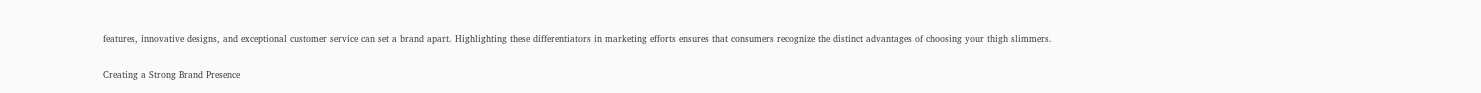features, innovative designs, and exceptional customer service can set a brand apart. Highlighting these differentiators in marketing efforts ensures that consumers recognize the distinct advantages of choosing your thigh slimmers.

Creating a Strong Brand Presence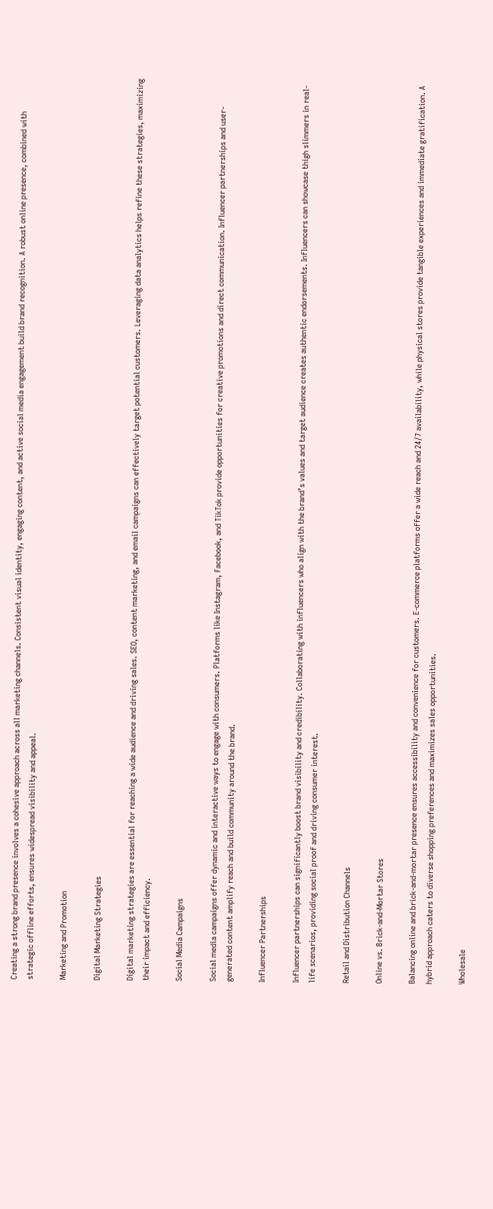Creating a strong brand presence involves a cohesive approach across all marketing channels. Consistent visual identity, engaging content, and active social media engagement build brand recognition. A robust online presence, combined with strategic offline efforts, ensures widespread visibility and appeal.

Marketing and Promotion

Digital Marketing Strategies

Digital marketing strategies are essential for reaching a wide audience and driving sales. SEO, content marketing, and email campaigns can effectively target potential customers. Leveraging data analytics helps refine these strategies, maximizing their impact and efficiency.

Social Media Campaigns

Social media campaigns offer dynamic and interactive ways to engage with consumers. Platforms like Instagram, Facebook, and TikTok provide opportunities for creative promotions and direct communication. Influencer partnerships and user-generated content amplify reach and build community around the brand.

Influencer Partnerships

Influencer partnerships can significantly boost brand visibility and credibility. Collaborating with influencers who align with the brand’s values and target audience creates authentic endorsements. Influencers can showcase thigh slimmers in real-life scenarios, providing social proof and driving consumer interest.

Retail and Distribution Channels

Online vs. Brick-and-Mortar Stores

Balancing online and brick-and-mortar presence ensures accessibility and convenience for customers. E-commerce platforms offer a wide reach and 24/7 availability, while physical stores provide tangible experiences and immediate gratification. A hybrid approach caters to diverse shopping preferences and maximizes sales opportunities.

Wholesale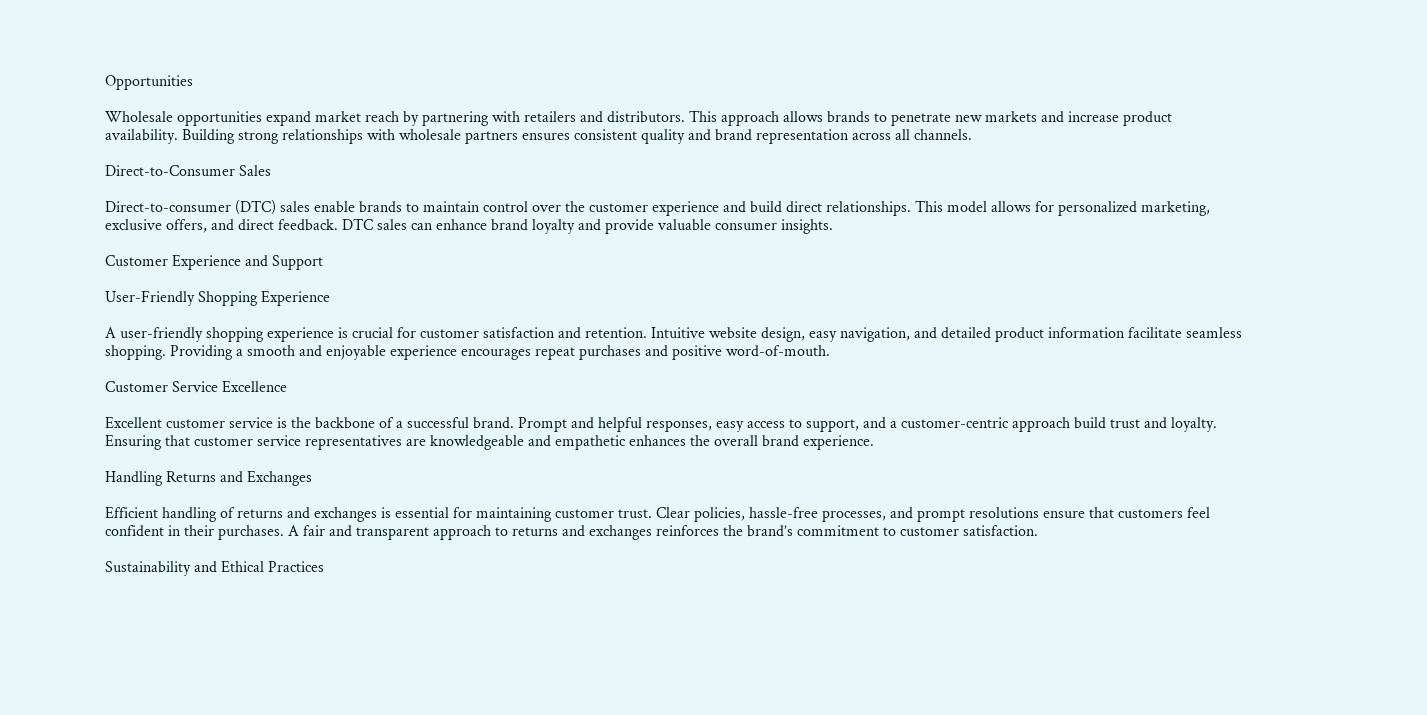Opportunities

Wholesale opportunities expand market reach by partnering with retailers and distributors. This approach allows brands to penetrate new markets and increase product availability. Building strong relationships with wholesale partners ensures consistent quality and brand representation across all channels.

Direct-to-Consumer Sales

Direct-to-consumer (DTC) sales enable brands to maintain control over the customer experience and build direct relationships. This model allows for personalized marketing, exclusive offers, and direct feedback. DTC sales can enhance brand loyalty and provide valuable consumer insights.

Customer Experience and Support

User-Friendly Shopping Experience

A user-friendly shopping experience is crucial for customer satisfaction and retention. Intuitive website design, easy navigation, and detailed product information facilitate seamless shopping. Providing a smooth and enjoyable experience encourages repeat purchases and positive word-of-mouth.

Customer Service Excellence

Excellent customer service is the backbone of a successful brand. Prompt and helpful responses, easy access to support, and a customer-centric approach build trust and loyalty. Ensuring that customer service representatives are knowledgeable and empathetic enhances the overall brand experience.

Handling Returns and Exchanges

Efficient handling of returns and exchanges is essential for maintaining customer trust. Clear policies, hassle-free processes, and prompt resolutions ensure that customers feel confident in their purchases. A fair and transparent approach to returns and exchanges reinforces the brand’s commitment to customer satisfaction.

Sustainability and Ethical Practices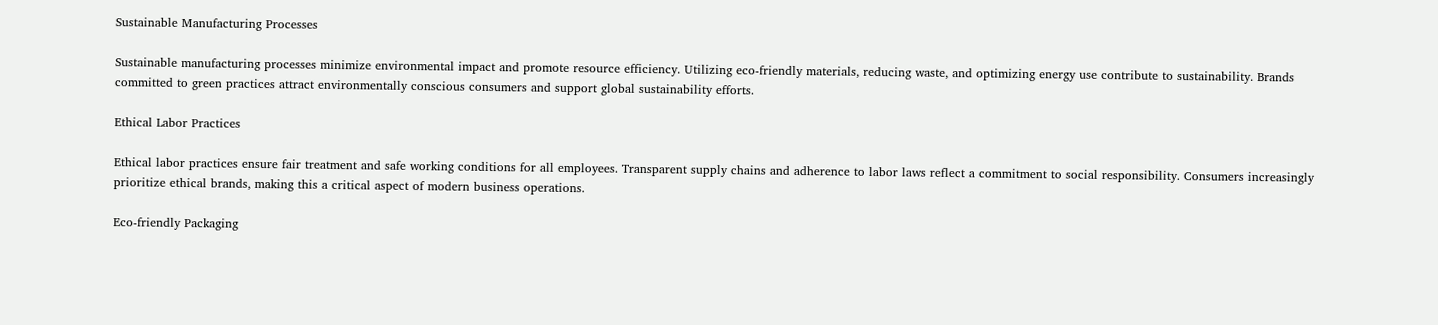Sustainable Manufacturing Processes

Sustainable manufacturing processes minimize environmental impact and promote resource efficiency. Utilizing eco-friendly materials, reducing waste, and optimizing energy use contribute to sustainability. Brands committed to green practices attract environmentally conscious consumers and support global sustainability efforts.

Ethical Labor Practices

Ethical labor practices ensure fair treatment and safe working conditions for all employees. Transparent supply chains and adherence to labor laws reflect a commitment to social responsibility. Consumers increasingly prioritize ethical brands, making this a critical aspect of modern business operations.

Eco-friendly Packaging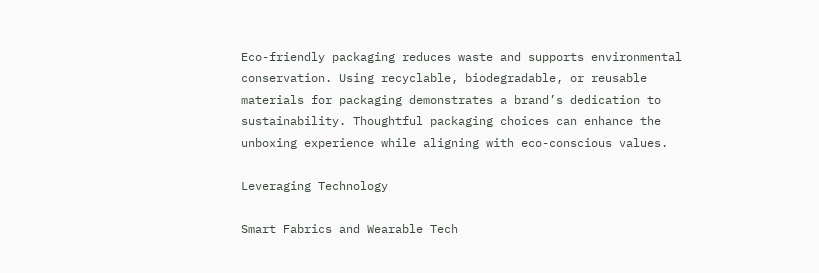Eco-friendly packaging reduces waste and supports environmental conservation. Using recyclable, biodegradable, or reusable materials for packaging demonstrates a brand’s dedication to sustainability. Thoughtful packaging choices can enhance the unboxing experience while aligning with eco-conscious values.

Leveraging Technology

Smart Fabrics and Wearable Tech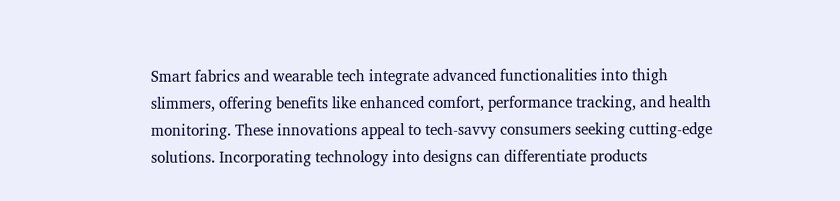Smart fabrics and wearable tech integrate advanced functionalities into thigh slimmers, offering benefits like enhanced comfort, performance tracking, and health monitoring. These innovations appeal to tech-savvy consumers seeking cutting-edge solutions. Incorporating technology into designs can differentiate products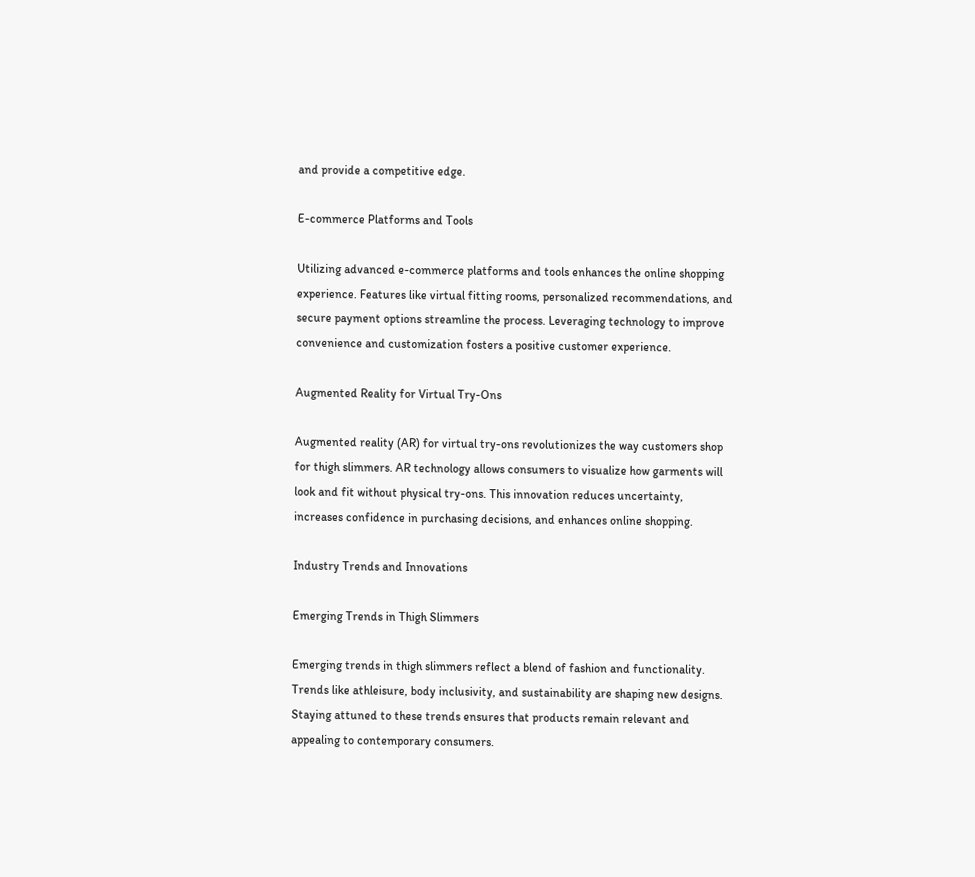and provide a competitive edge.

E-commerce Platforms and Tools

Utilizing advanced e-commerce platforms and tools enhances the online shopping experience. Features like virtual fitting rooms, personalized recommendations, and secure payment options streamline the process. Leveraging technology to improve convenience and customization fosters a positive customer experience.

Augmented Reality for Virtual Try-Ons

Augmented reality (AR) for virtual try-ons revolutionizes the way customers shop for thigh slimmers. AR technology allows consumers to visualize how garments will look and fit without physical try-ons. This innovation reduces uncertainty, increases confidence in purchasing decisions, and enhances online shopping.

Industry Trends and Innovations

Emerging Trends in Thigh Slimmers

Emerging trends in thigh slimmers reflect a blend of fashion and functionality. Trends like athleisure, body inclusivity, and sustainability are shaping new designs. Staying attuned to these trends ensures that products remain relevant and appealing to contemporary consumers.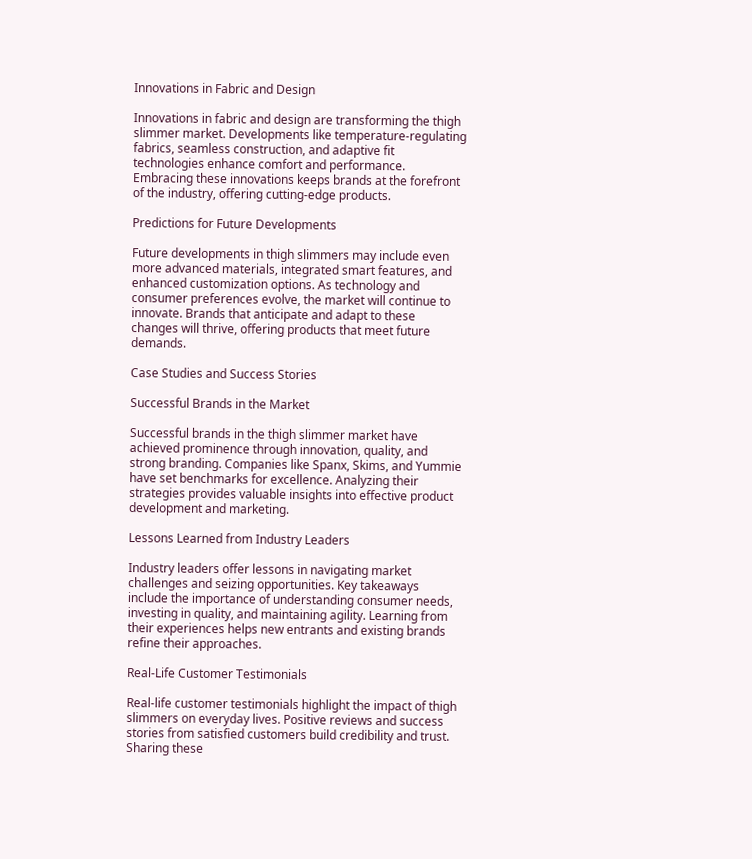Innovations in Fabric and Design

Innovations in fabric and design are transforming the thigh slimmer market. Developments like temperature-regulating fabrics, seamless construction, and adaptive fit technologies enhance comfort and performance. Embracing these innovations keeps brands at the forefront of the industry, offering cutting-edge products.

Predictions for Future Developments

Future developments in thigh slimmers may include even more advanced materials, integrated smart features, and enhanced customization options. As technology and consumer preferences evolve, the market will continue to innovate. Brands that anticipate and adapt to these changes will thrive, offering products that meet future demands.

Case Studies and Success Stories

Successful Brands in the Market

Successful brands in the thigh slimmer market have achieved prominence through innovation, quality, and strong branding. Companies like Spanx, Skims, and Yummie have set benchmarks for excellence. Analyzing their strategies provides valuable insights into effective product development and marketing.

Lessons Learned from Industry Leaders

Industry leaders offer lessons in navigating market challenges and seizing opportunities. Key takeaways include the importance of understanding consumer needs, investing in quality, and maintaining agility. Learning from their experiences helps new entrants and existing brands refine their approaches.

Real-Life Customer Testimonials

Real-life customer testimonials highlight the impact of thigh slimmers on everyday lives. Positive reviews and success stories from satisfied customers build credibility and trust. Sharing these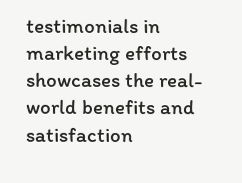testimonials in marketing efforts showcases the real-world benefits and satisfaction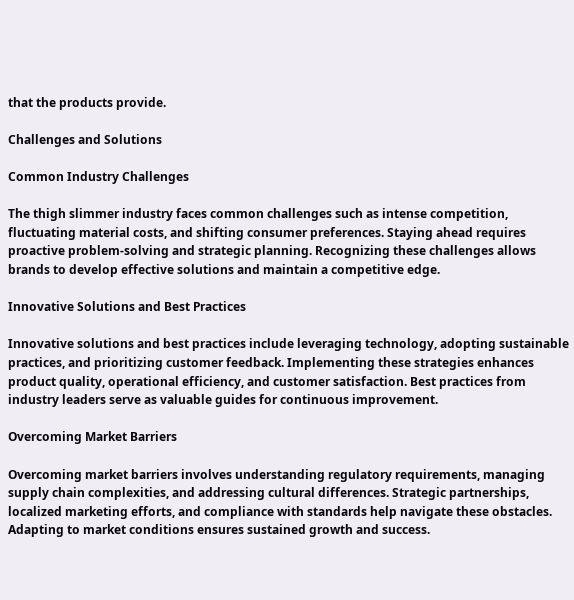that the products provide.

Challenges and Solutions

Common Industry Challenges

The thigh slimmer industry faces common challenges such as intense competition, fluctuating material costs, and shifting consumer preferences. Staying ahead requires proactive problem-solving and strategic planning. Recognizing these challenges allows brands to develop effective solutions and maintain a competitive edge.

Innovative Solutions and Best Practices

Innovative solutions and best practices include leveraging technology, adopting sustainable practices, and prioritizing customer feedback. Implementing these strategies enhances product quality, operational efficiency, and customer satisfaction. Best practices from industry leaders serve as valuable guides for continuous improvement.

Overcoming Market Barriers

Overcoming market barriers involves understanding regulatory requirements, managing supply chain complexities, and addressing cultural differences. Strategic partnerships, localized marketing efforts, and compliance with standards help navigate these obstacles. Adapting to market conditions ensures sustained growth and success.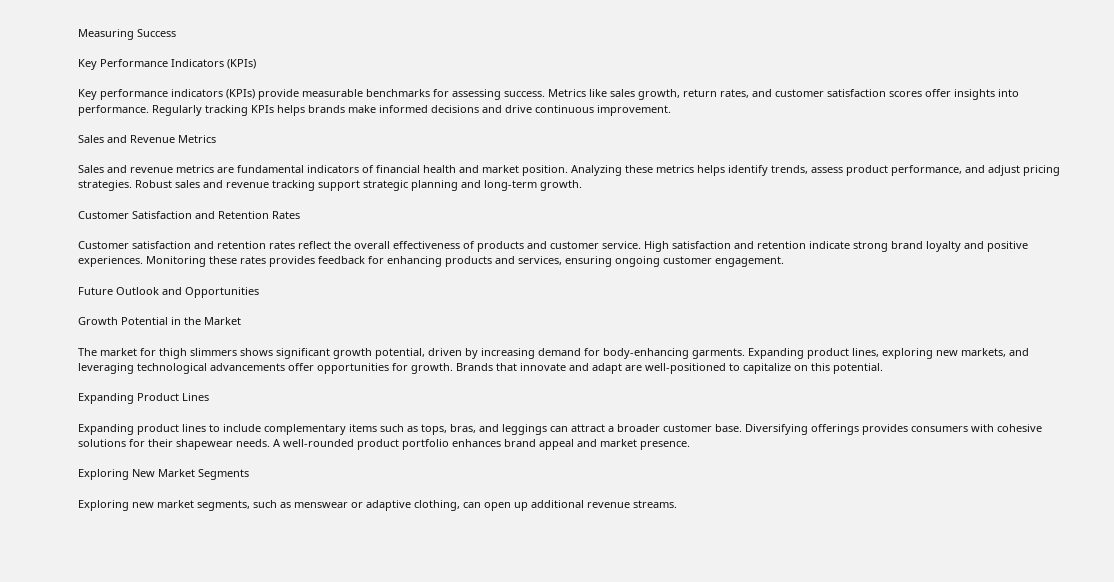Measuring Success

Key Performance Indicators (KPIs)

Key performance indicators (KPIs) provide measurable benchmarks for assessing success. Metrics like sales growth, return rates, and customer satisfaction scores offer insights into performance. Regularly tracking KPIs helps brands make informed decisions and drive continuous improvement.

Sales and Revenue Metrics

Sales and revenue metrics are fundamental indicators of financial health and market position. Analyzing these metrics helps identify trends, assess product performance, and adjust pricing strategies. Robust sales and revenue tracking support strategic planning and long-term growth.

Customer Satisfaction and Retention Rates

Customer satisfaction and retention rates reflect the overall effectiveness of products and customer service. High satisfaction and retention indicate strong brand loyalty and positive experiences. Monitoring these rates provides feedback for enhancing products and services, ensuring ongoing customer engagement.

Future Outlook and Opportunities

Growth Potential in the Market

The market for thigh slimmers shows significant growth potential, driven by increasing demand for body-enhancing garments. Expanding product lines, exploring new markets, and leveraging technological advancements offer opportunities for growth. Brands that innovate and adapt are well-positioned to capitalize on this potential.

Expanding Product Lines

Expanding product lines to include complementary items such as tops, bras, and leggings can attract a broader customer base. Diversifying offerings provides consumers with cohesive solutions for their shapewear needs. A well-rounded product portfolio enhances brand appeal and market presence.

Exploring New Market Segments

Exploring new market segments, such as menswear or adaptive clothing, can open up additional revenue streams.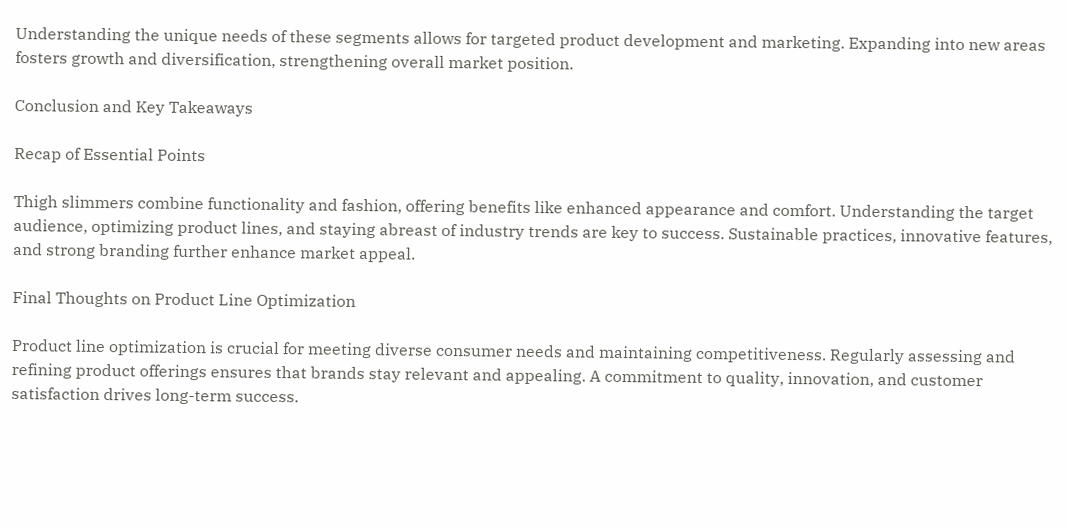Understanding the unique needs of these segments allows for targeted product development and marketing. Expanding into new areas fosters growth and diversification, strengthening overall market position.

Conclusion and Key Takeaways

Recap of Essential Points

Thigh slimmers combine functionality and fashion, offering benefits like enhanced appearance and comfort. Understanding the target audience, optimizing product lines, and staying abreast of industry trends are key to success. Sustainable practices, innovative features, and strong branding further enhance market appeal.

Final Thoughts on Product Line Optimization

Product line optimization is crucial for meeting diverse consumer needs and maintaining competitiveness. Regularly assessing and refining product offerings ensures that brands stay relevant and appealing. A commitment to quality, innovation, and customer satisfaction drives long-term success.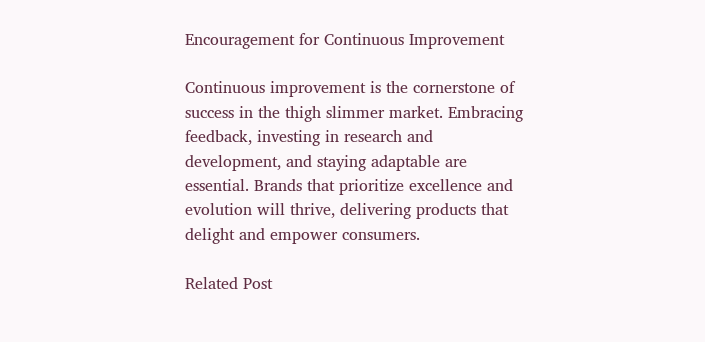Encouragement for Continuous Improvement

Continuous improvement is the cornerstone of success in the thigh slimmer market. Embracing feedback, investing in research and development, and staying adaptable are essential. Brands that prioritize excellence and evolution will thrive, delivering products that delight and empower consumers.

Related Post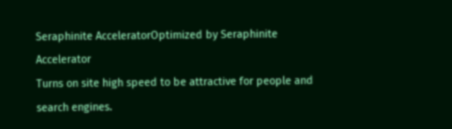Seraphinite AcceleratorOptimized by Seraphinite Accelerator
Turns on site high speed to be attractive for people and search engines.